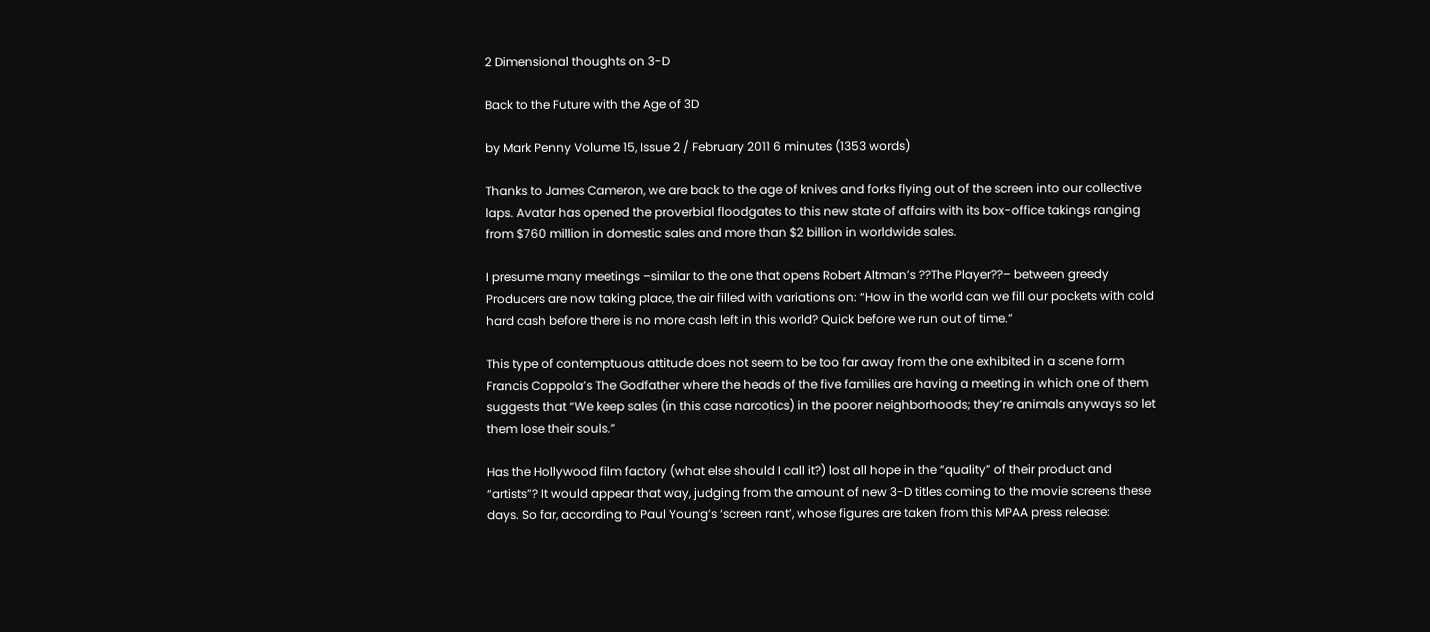2 Dimensional thoughts on 3-D

Back to the Future with the Age of 3D

by Mark Penny Volume 15, Issue 2 / February 2011 6 minutes (1353 words)

Thanks to James Cameron, we are back to the age of knives and forks flying out of the screen into our collective laps. Avatar has opened the proverbial floodgates to this new state of affairs with its box-office takings ranging from $760 million in domestic sales and more than $2 billion in worldwide sales.

I presume many meetings –similar to the one that opens Robert Altman’s ??The Player??– between greedy Producers are now taking place, the air filled with variations on: “How in the world can we fill our pockets with cold hard cash before there is no more cash left in this world? Quick before we run out of time.”

This type of contemptuous attitude does not seem to be too far away from the one exhibited in a scene form Francis Coppola’s The Godfather where the heads of the five families are having a meeting in which one of them suggests that “We keep sales (in this case narcotics) in the poorer neighborhoods; they’re animals anyways so let them lose their souls.”

Has the Hollywood film factory (what else should I call it?) lost all hope in the “quality” of their product and “artists”? It would appear that way, judging from the amount of new 3-D titles coming to the movie screens these days. So far, according to Paul Young’s ‘screen rant’, whose figures are taken from this MPAA press release: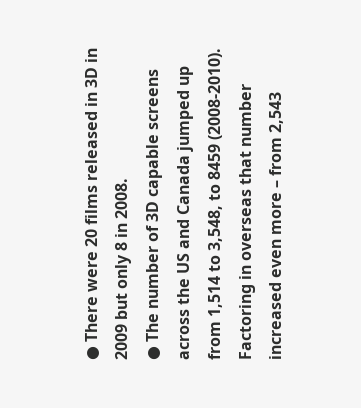● There were 20 films released in 3D in 2009 but only 8 in 2008.
● The number of 3D capable screens across the US and Canada jumped up from 1,514 to 3,548, to 8459 (2008-2010). Factoring in overseas that number increased even more – from 2,543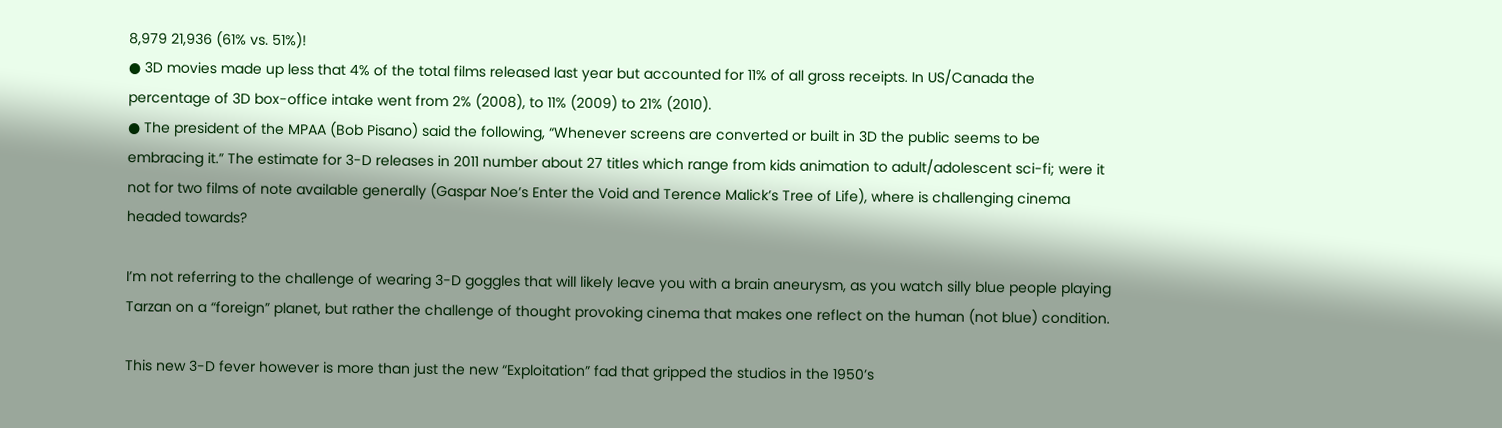8,979 21,936 (61% vs. 51%)!
● 3D movies made up less that 4% of the total films released last year but accounted for 11% of all gross receipts. In US/Canada the percentage of 3D box-office intake went from 2% (2008), to 11% (2009) to 21% (2010).
● The president of the MPAA (Bob Pisano) said the following, “Whenever screens are converted or built in 3D the public seems to be embracing it.” The estimate for 3-D releases in 2011 number about 27 titles which range from kids animation to adult/adolescent sci-fi; were it not for two films of note available generally (Gaspar Noe’s Enter the Void and Terence Malick’s Tree of Life), where is challenging cinema headed towards?

I’m not referring to the challenge of wearing 3-D goggles that will likely leave you with a brain aneurysm, as you watch silly blue people playing Tarzan on a “foreign” planet, but rather the challenge of thought provoking cinema that makes one reflect on the human (not blue) condition.

This new 3-D fever however is more than just the new “Exploitation” fad that gripped the studios in the 1950’s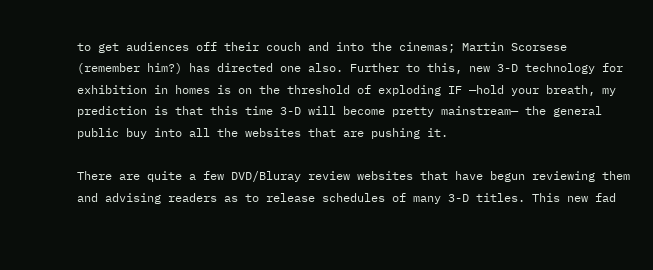to get audiences off their couch and into the cinemas; Martin Scorsese (remember him?) has directed one also. Further to this, new 3-D technology for exhibition in homes is on the threshold of exploding IF —hold your breath, my prediction is that this time 3-D will become pretty mainstream— the general public buy into all the websites that are pushing it.

There are quite a few DVD/Bluray review websites that have begun reviewing them and advising readers as to release schedules of many 3-D titles. This new fad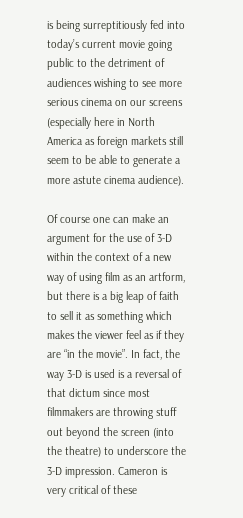is being surreptitiously fed into today’s current movie going public to the detriment of audiences wishing to see more serious cinema on our screens (especially here in North America as foreign markets still seem to be able to generate a more astute cinema audience).

Of course one can make an argument for the use of 3-D within the context of a new way of using film as an artform, but there is a big leap of faith to sell it as something which makes the viewer feel as if they are “in the movie”. In fact, the way 3-D is used is a reversal of that dictum since most filmmakers are throwing stuff out beyond the screen (into the theatre) to underscore the 3-D impression. Cameron is very critical of these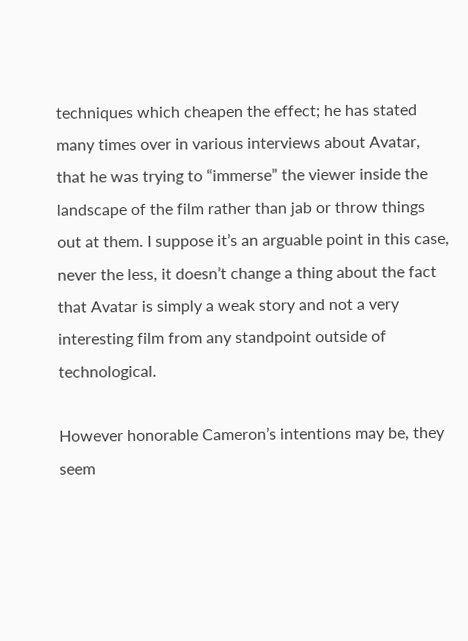techniques which cheapen the effect; he has stated many times over in various interviews about Avatar, that he was trying to “immerse” the viewer inside the landscape of the film rather than jab or throw things out at them. I suppose it’s an arguable point in this case, never the less, it doesn’t change a thing about the fact that Avatar is simply a weak story and not a very interesting film from any standpoint outside of technological.

However honorable Cameron’s intentions may be, they seem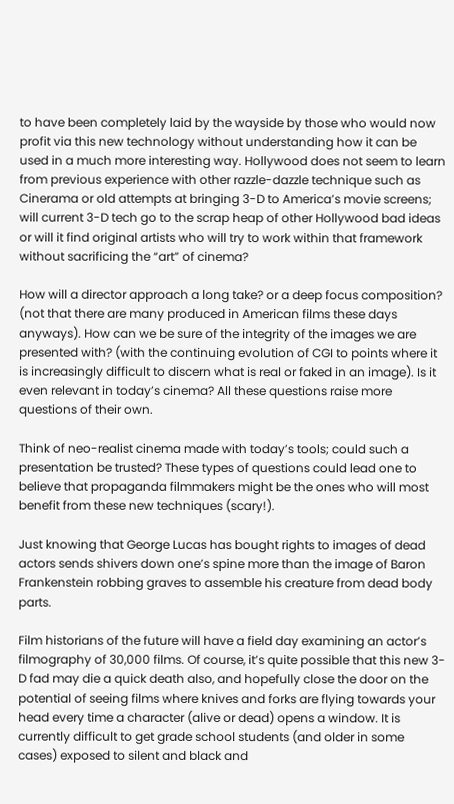to have been completely laid by the wayside by those who would now profit via this new technology without understanding how it can be used in a much more interesting way. Hollywood does not seem to learn from previous experience with other razzle-dazzle technique such as Cinerama or old attempts at bringing 3-D to America’s movie screens; will current 3-D tech go to the scrap heap of other Hollywood bad ideas or will it find original artists who will try to work within that framework without sacrificing the “art” of cinema?

How will a director approach a long take? or a deep focus composition? (not that there are many produced in American films these days anyways). How can we be sure of the integrity of the images we are presented with? (with the continuing evolution of CGI to points where it is increasingly difficult to discern what is real or faked in an image). Is it even relevant in today’s cinema? All these questions raise more questions of their own.

Think of neo-realist cinema made with today’s tools; could such a presentation be trusted? These types of questions could lead one to believe that propaganda filmmakers might be the ones who will most benefit from these new techniques (scary!).

Just knowing that George Lucas has bought rights to images of dead actors sends shivers down one’s spine more than the image of Baron Frankenstein robbing graves to assemble his creature from dead body parts.

Film historians of the future will have a field day examining an actor’s filmography of 30,000 films. Of course, it’s quite possible that this new 3-D fad may die a quick death also, and hopefully close the door on the potential of seeing films where knives and forks are flying towards your head every time a character (alive or dead) opens a window. It is currently difficult to get grade school students (and older in some cases) exposed to silent and black and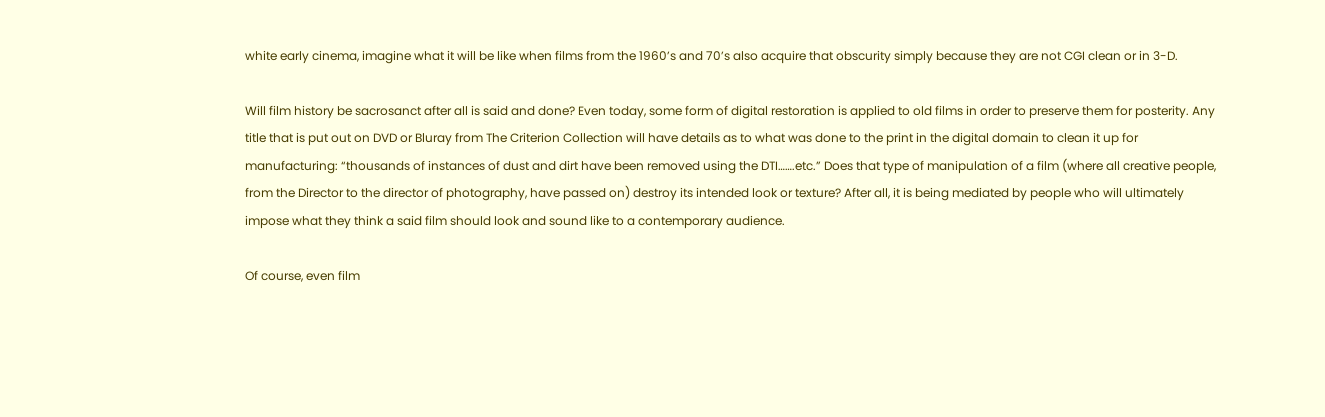white early cinema, imagine what it will be like when films from the 1960’s and 70’s also acquire that obscurity simply because they are not CGI clean or in 3-D.

Will film history be sacrosanct after all is said and done? Even today, some form of digital restoration is applied to old films in order to preserve them for posterity. Any title that is put out on DVD or Bluray from The Criterion Collection will have details as to what was done to the print in the digital domain to clean it up for manufacturing: “thousands of instances of dust and dirt have been removed using the DTI…….etc.” Does that type of manipulation of a film (where all creative people, from the Director to the director of photography, have passed on) destroy its intended look or texture? After all, it is being mediated by people who will ultimately impose what they think a said film should look and sound like to a contemporary audience.

Of course, even film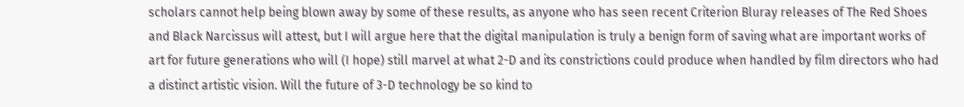scholars cannot help being blown away by some of these results, as anyone who has seen recent Criterion Bluray releases of The Red Shoes and Black Narcissus will attest, but I will argue here that the digital manipulation is truly a benign form of saving what are important works of art for future generations who will (I hope) still marvel at what 2-D and its constrictions could produce when handled by film directors who had a distinct artistic vision. Will the future of 3-D technology be so kind to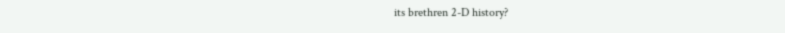its brethren 2-D history?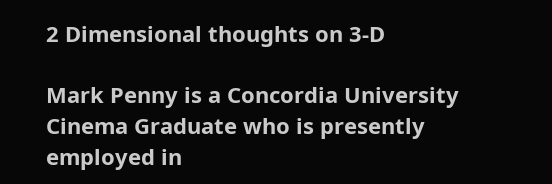2 Dimensional thoughts on 3-D

Mark Penny is a Concordia University Cinema Graduate who is presently employed in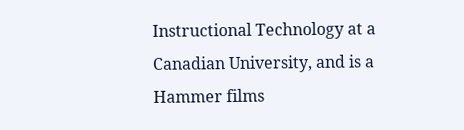Instructional Technology at a Canadian University, and is a Hammer films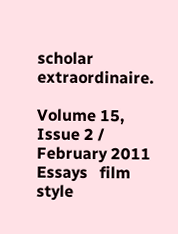scholar extraordinaire.

Volume 15, Issue 2 / February 2011 Essays   film style